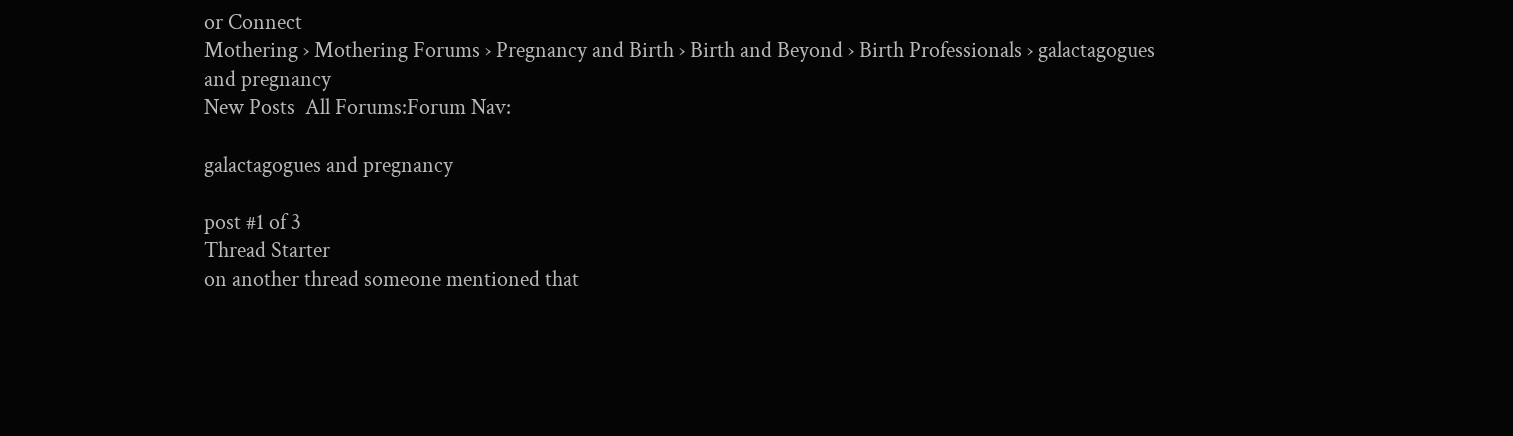or Connect
Mothering › Mothering Forums › Pregnancy and Birth › Birth and Beyond › Birth Professionals › galactagogues and pregnancy
New Posts  All Forums:Forum Nav:

galactagogues and pregnancy

post #1 of 3
Thread Starter
on another thread someone mentioned that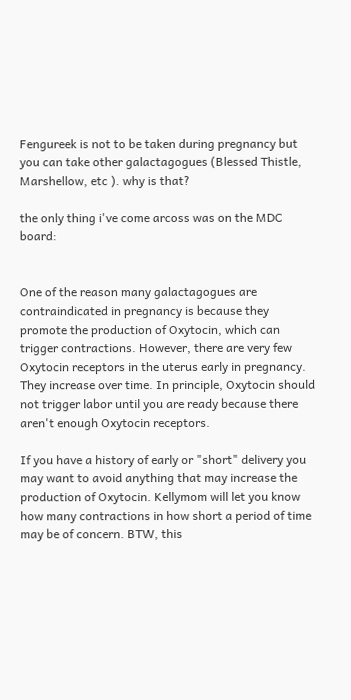Fengureek is not to be taken during pregnancy but you can take other galactagogues (Blessed Thistle, Marshellow, etc ). why is that?

the only thing i've come arcoss was on the MDC board:


One of the reason many galactagogues are contraindicated in pregnancy is because they promote the production of Oxytocin, which can trigger contractions. However, there are very few Oxytocin receptors in the uterus early in pregnancy. They increase over time. In principle, Oxytocin should not trigger labor until you are ready because there aren't enough Oxytocin receptors.

If you have a history of early or "short" delivery you may want to avoid anything that may increase the production of Oxytocin. Kellymom will let you know how many contractions in how short a period of time may be of concern. BTW, this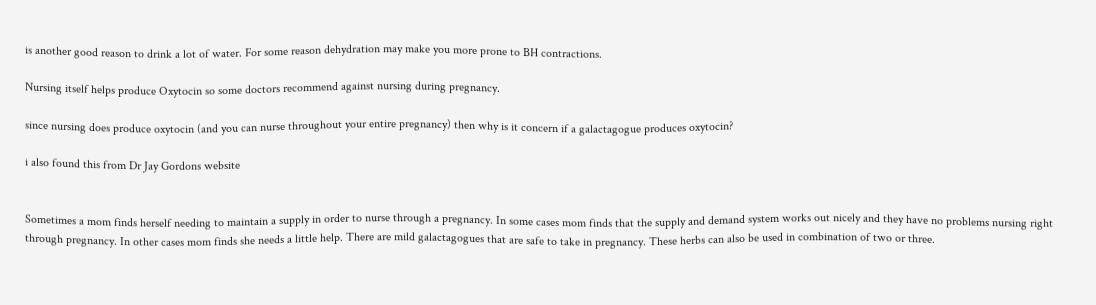is another good reason to drink a lot of water. For some reason dehydration may make you more prone to BH contractions.

Nursing itself helps produce Oxytocin so some doctors recommend against nursing during pregnancy.

since nursing does produce oxytocin (and you can nurse throughout your entire pregnancy) then why is it concern if a galactagogue produces oxytocin?

i also found this from Dr Jay Gordons website


Sometimes a mom finds herself needing to maintain a supply in order to nurse through a pregnancy. In some cases mom finds that the supply and demand system works out nicely and they have no problems nursing right through pregnancy. In other cases mom finds she needs a little help. There are mild galactagogues that are safe to take in pregnancy. These herbs can also be used in combination of two or three.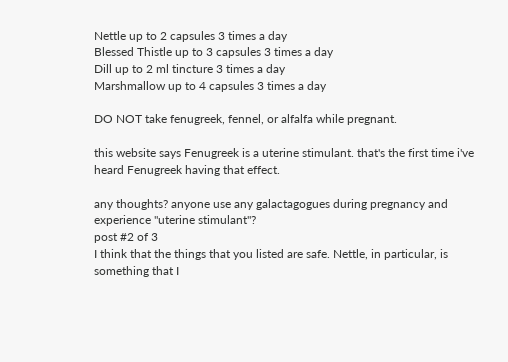Nettle up to 2 capsules 3 times a day
Blessed Thistle up to 3 capsules 3 times a day
Dill up to 2 ml tincture 3 times a day
Marshmallow up to 4 capsules 3 times a day

DO NOT take fenugreek, fennel, or alfalfa while pregnant.

this website says Fenugreek is a uterine stimulant. that's the first time i've heard Fenugreek having that effect.

any thoughts? anyone use any galactagogues during pregnancy and experience "uterine stimulant"?
post #2 of 3
I think that the things that you listed are safe. Nettle, in particular, is something that I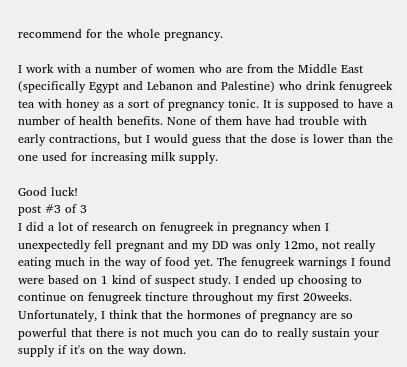recommend for the whole pregnancy.

I work with a number of women who are from the Middle East (specifically Egypt and Lebanon and Palestine) who drink fenugreek tea with honey as a sort of pregnancy tonic. It is supposed to have a number of health benefits. None of them have had trouble with early contractions, but I would guess that the dose is lower than the one used for increasing milk supply.

Good luck!
post #3 of 3
I did a lot of research on fenugreek in pregnancy when I unexpectedly fell pregnant and my DD was only 12mo, not really eating much in the way of food yet. The fenugreek warnings I found were based on 1 kind of suspect study. I ended up choosing to continue on fenugreek tincture throughout my first 20weeks. Unfortunately, I think that the hormones of pregnancy are so powerful that there is not much you can do to really sustain your supply if it's on the way down.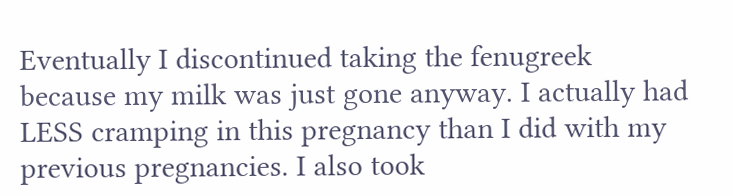Eventually I discontinued taking the fenugreek because my milk was just gone anyway. I actually had LESS cramping in this pregnancy than I did with my previous pregnancies. I also took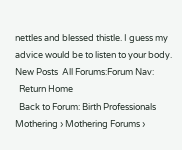nettles and blessed thistle. I guess my advice would be to listen to your body.
New Posts  All Forums:Forum Nav:
  Return Home
  Back to Forum: Birth Professionals
Mothering › Mothering Forums ›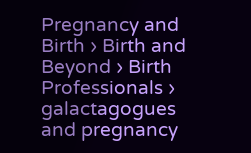Pregnancy and Birth › Birth and Beyond › Birth Professionals › galactagogues and pregnancy